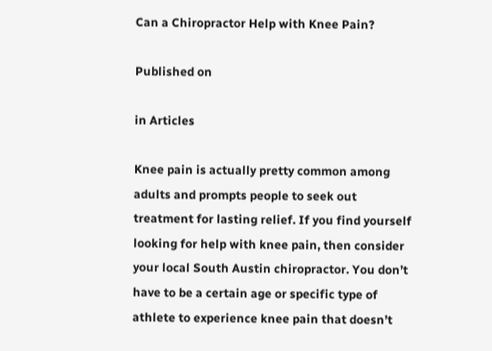Can a Chiropractor Help with Knee Pain?

Published on

in Articles

Knee pain is actually pretty common among adults and prompts people to seek out treatment for lasting relief. If you find yourself looking for help with knee pain, then consider your local South Austin chiropractor. You don’t have to be a certain age or specific type of athlete to experience knee pain that doesn’t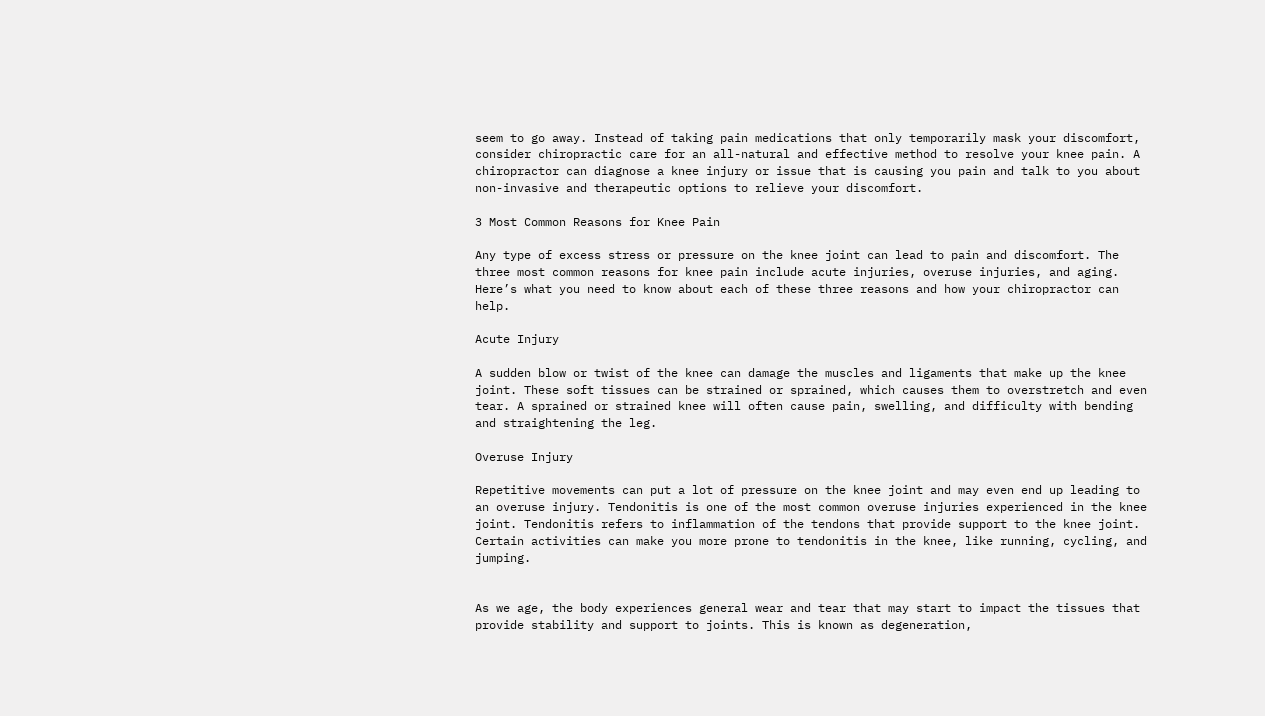seem to go away. Instead of taking pain medications that only temporarily mask your discomfort, consider chiropractic care for an all-natural and effective method to resolve your knee pain. A chiropractor can diagnose a knee injury or issue that is causing you pain and talk to you about non-invasive and therapeutic options to relieve your discomfort.

3 Most Common Reasons for Knee Pain

Any type of excess stress or pressure on the knee joint can lead to pain and discomfort. The three most common reasons for knee pain include acute injuries, overuse injuries, and aging. Here’s what you need to know about each of these three reasons and how your chiropractor can help.

Acute Injury

A sudden blow or twist of the knee can damage the muscles and ligaments that make up the knee joint. These soft tissues can be strained or sprained, which causes them to overstretch and even tear. A sprained or strained knee will often cause pain, swelling, and difficulty with bending and straightening the leg.

Overuse Injury

Repetitive movements can put a lot of pressure on the knee joint and may even end up leading to an overuse injury. Tendonitis is one of the most common overuse injuries experienced in the knee joint. Tendonitis refers to inflammation of the tendons that provide support to the knee joint. Certain activities can make you more prone to tendonitis in the knee, like running, cycling, and jumping.


As we age, the body experiences general wear and tear that may start to impact the tissues that provide stability and support to joints. This is known as degeneration,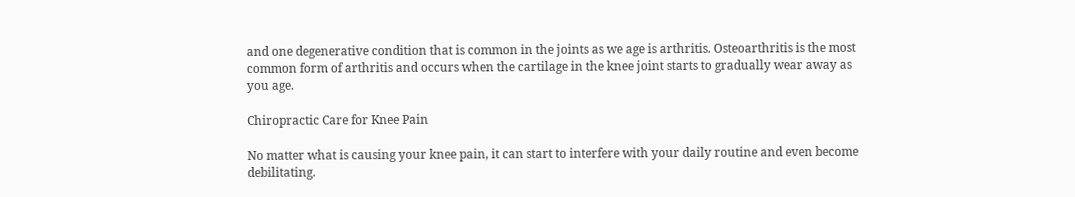and one degenerative condition that is common in the joints as we age is arthritis. Osteoarthritis is the most common form of arthritis and occurs when the cartilage in the knee joint starts to gradually wear away as you age.

Chiropractic Care for Knee Pain

No matter what is causing your knee pain, it can start to interfere with your daily routine and even become debilitating.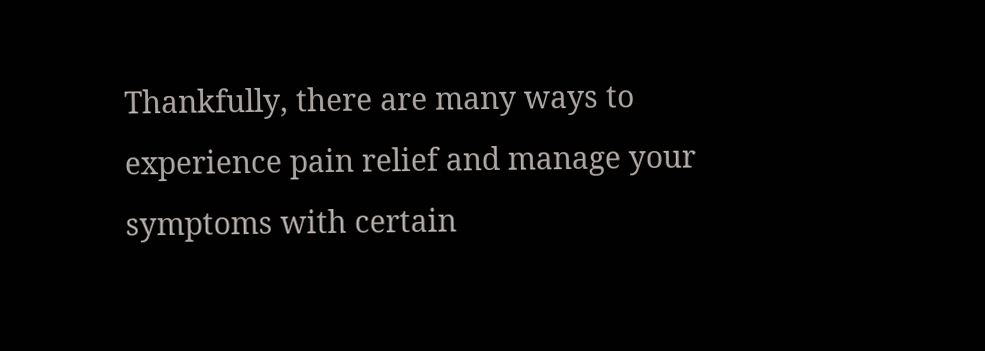Thankfully, there are many ways to experience pain relief and manage your symptoms with certain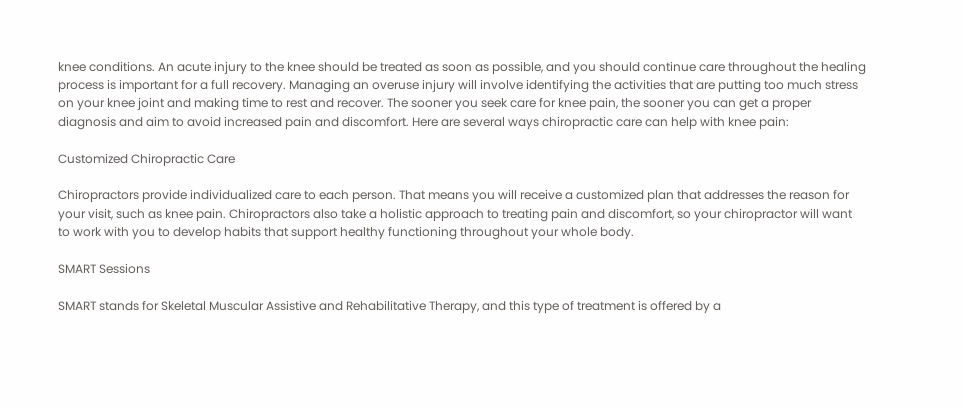knee conditions. An acute injury to the knee should be treated as soon as possible, and you should continue care throughout the healing process is important for a full recovery. Managing an overuse injury will involve identifying the activities that are putting too much stress on your knee joint and making time to rest and recover. The sooner you seek care for knee pain, the sooner you can get a proper diagnosis and aim to avoid increased pain and discomfort. Here are several ways chiropractic care can help with knee pain:

Customized Chiropractic Care

Chiropractors provide individualized care to each person. That means you will receive a customized plan that addresses the reason for your visit, such as knee pain. Chiropractors also take a holistic approach to treating pain and discomfort, so your chiropractor will want to work with you to develop habits that support healthy functioning throughout your whole body.

SMART Sessions

SMART stands for Skeletal Muscular Assistive and Rehabilitative Therapy, and this type of treatment is offered by a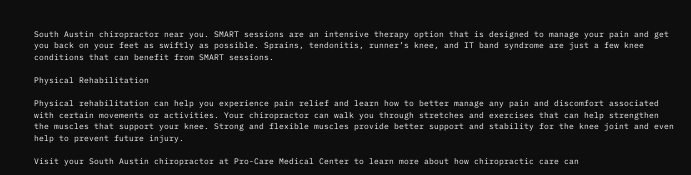South Austin chiropractor near you. SMART sessions are an intensive therapy option that is designed to manage your pain and get you back on your feet as swiftly as possible. Sprains, tendonitis, runner’s knee, and IT band syndrome are just a few knee conditions that can benefit from SMART sessions.

Physical Rehabilitation

Physical rehabilitation can help you experience pain relief and learn how to better manage any pain and discomfort associated with certain movements or activities. Your chiropractor can walk you through stretches and exercises that can help strengthen the muscles that support your knee. Strong and flexible muscles provide better support and stability for the knee joint and even help to prevent future injury.

Visit your South Austin chiropractor at Pro-Care Medical Center to learn more about how chiropractic care can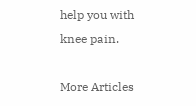help you with knee pain.

More Articles